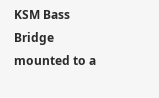KSM Bass Bridge mounted to a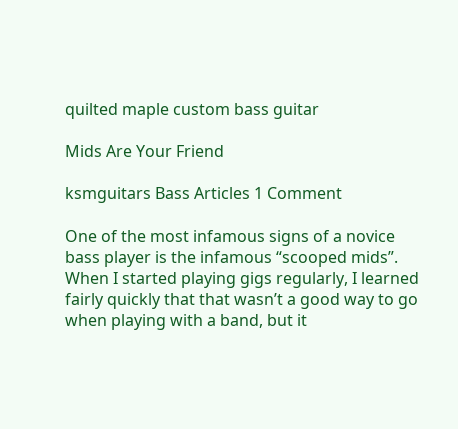quilted maple custom bass guitar

Mids Are Your Friend

ksmguitars Bass Articles 1 Comment

One of the most infamous signs of a novice bass player is the infamous “scooped mids”. When I started playing gigs regularly, I learned fairly quickly that that wasn’t a good way to go when playing with a band, but it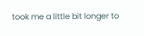took me a little bit longer to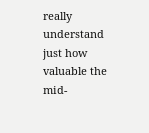really understand just how valuable the mid-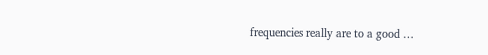frequencies really are to a good …